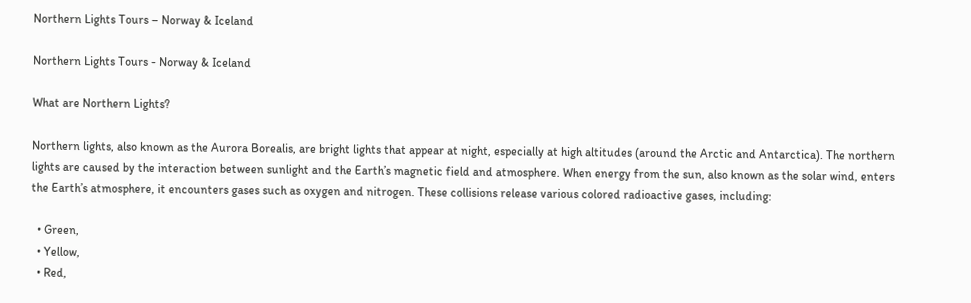Northern Lights Tours – Norway & Iceland

Northern Lights Tours - Norway & Iceland

What are Northern Lights?

Northern lights, also known as the Aurora Borealis, are bright lights that appear at night, especially at high altitudes (around the Arctic and Antarctica). The northern lights are caused by the interaction between sunlight and the Earth’s magnetic field and atmosphere. When energy from the sun, also known as the solar wind, enters the Earth’s atmosphere, it encounters gases such as oxygen and nitrogen. These collisions release various colored radioactive gases, including:

  • Green,
  • Yellow,
  • Red,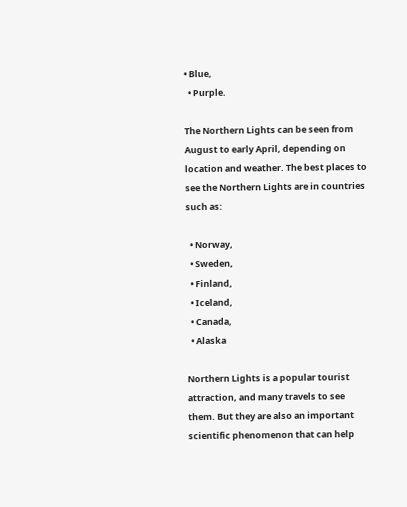• Blue,
  • Purple.

The Northern Lights can be seen from August to early April, depending on location and weather. The best places to see the Northern Lights are in countries such as:

  • Norway,
  • Sweden,
  • Finland,
  • Iceland,
  • Canada,
  • Alaska

Northern Lights is a popular tourist attraction, and many travels to see them. But they are also an important scientific phenomenon that can help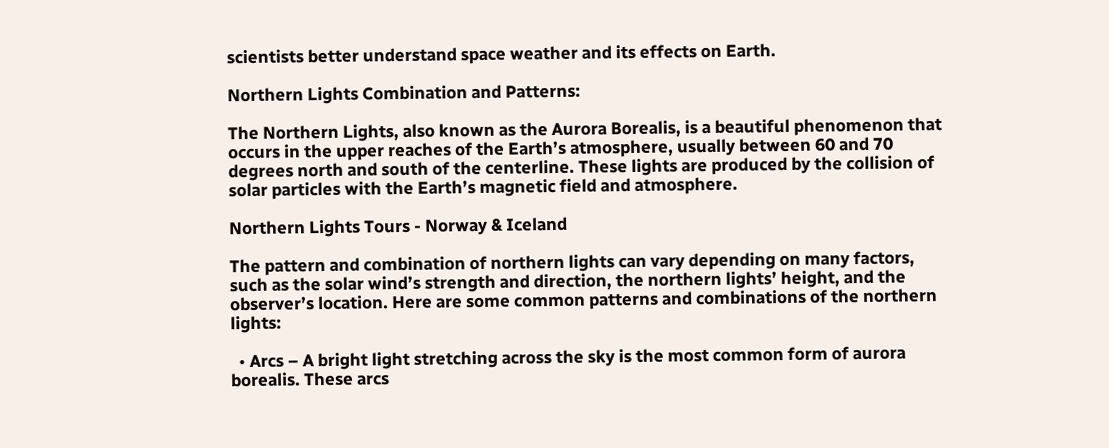scientists better understand space weather and its effects on Earth.

Northern Lights Combination and Patterns:

The Northern Lights, also known as the Aurora Borealis, is a beautiful phenomenon that occurs in the upper reaches of the Earth’s atmosphere, usually between 60 and 70 degrees north and south of the centerline. These lights are produced by the collision of solar particles with the Earth’s magnetic field and atmosphere.

Northern Lights Tours - Norway & Iceland

The pattern and combination of northern lights can vary depending on many factors, such as the solar wind’s strength and direction, the northern lights’ height, and the observer’s location. Here are some common patterns and combinations of the northern lights:

  • Arcs – A bright light stretching across the sky is the most common form of aurora borealis. These arcs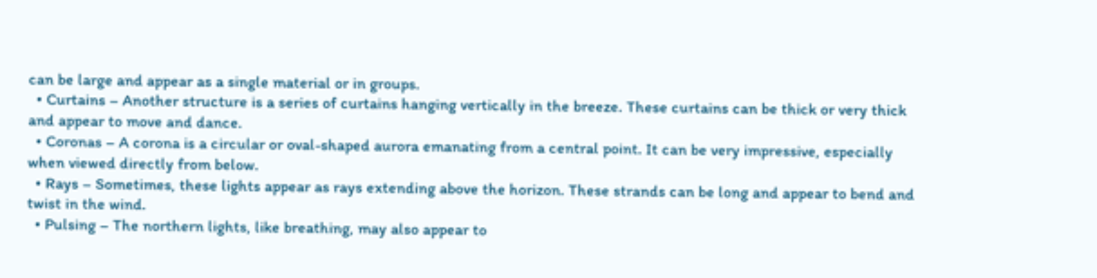can be large and appear as a single material or in groups.
  • Curtains – Another structure is a series of curtains hanging vertically in the breeze. These curtains can be thick or very thick and appear to move and dance.
  • Coronas – A corona is a circular or oval-shaped aurora emanating from a central point. It can be very impressive, especially when viewed directly from below.
  • Rays – Sometimes, these lights appear as rays extending above the horizon. These strands can be long and appear to bend and twist in the wind.
  • Pulsing – The northern lights, like breathing, may also appear to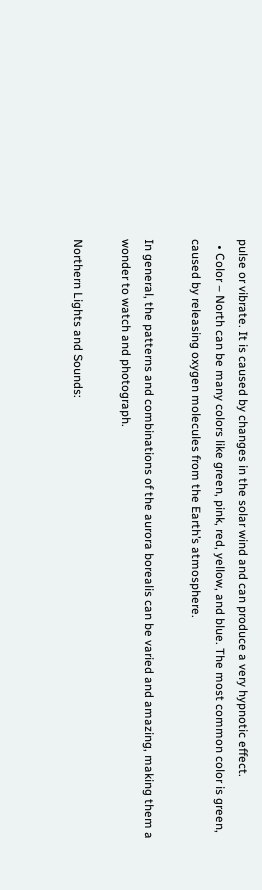pulse or vibrate. It is caused by changes in the solar wind and can produce a very hypnotic effect.
  • Color – North can be many colors like green, pink, red, yellow, and blue. The most common color is green, caused by releasing oxygen molecules from the Earth’s atmosphere.

In general, the patterns and combinations of the aurora borealis can be varied and amazing, making them a wonder to watch and photograph.

Northern Lights and Sounds: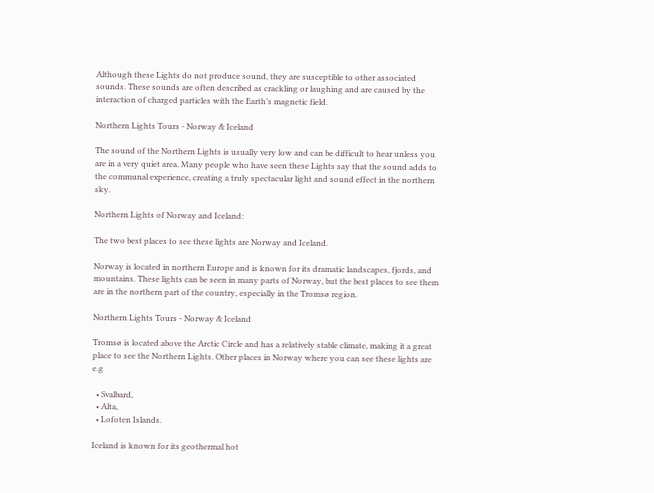Although these Lights do not produce sound, they are susceptible to other associated sounds. These sounds are often described as crackling or laughing and are caused by the interaction of charged particles with the Earth’s magnetic field.

Northern Lights Tours - Norway & Iceland

The sound of the Northern Lights is usually very low and can be difficult to hear unless you are in a very quiet area. Many people who have seen these Lights say that the sound adds to the communal experience, creating a truly spectacular light and sound effect in the northern sky.

Northern Lights of Norway and Iceland:

The two best places to see these lights are Norway and Iceland.

Norway is located in northern Europe and is known for its dramatic landscapes, fjords, and mountains. These lights can be seen in many parts of Norway, but the best places to see them are in the northern part of the country, especially in the Tromsø region.

Northern Lights Tours - Norway & Iceland

Tromsø is located above the Arctic Circle and has a relatively stable climate, making it a great place to see the Northern Lights. Other places in Norway where you can see these lights are e.g

  • Svalbard,
  • Alta,
  • Lofoten Islands.

Iceland is known for its geothermal hot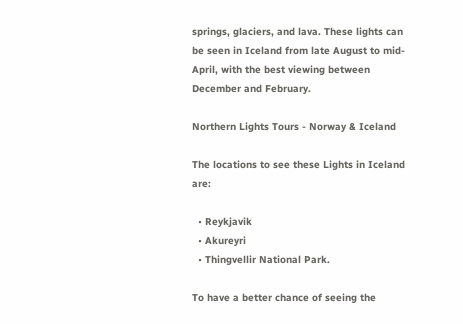springs, glaciers, and lava. These lights can be seen in Iceland from late August to mid-April, with the best viewing between December and February.

Northern Lights Tours - Norway & Iceland

The locations to see these Lights in Iceland are:

  • Reykjavik
  • Akureyri
  • Thingvellir National Park.

To have a better chance of seeing the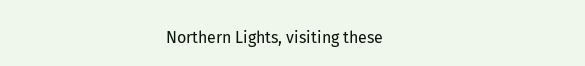Northern Lights, visiting these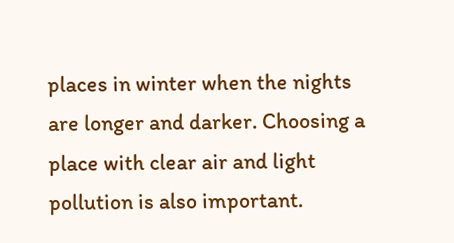places in winter when the nights are longer and darker. Choosing a place with clear air and light pollution is also important.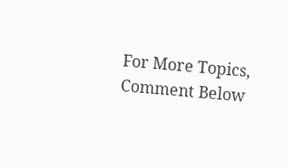For More Topics, Comment Below